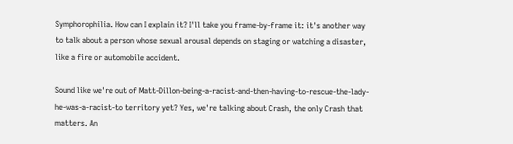Symphorophilia. How can I explain it? I'll take you frame-by-frame it: it's another way to talk about a person whose sexual arousal depends on staging or watching a disaster, like a fire or automobile accident.

Sound like we're out of Matt-Dillon-being-a-racist-and-then-having-to-rescue-the-lady-he-was-a-racist-to territory yet? Yes, we're talking about Crash, the only Crash that matters. An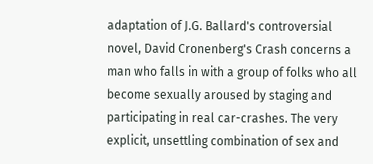adaptation of J.G. Ballard's controversial novel, David Cronenberg's Crash concerns a man who falls in with a group of folks who all become sexually aroused by staging and participating in real car-crashes. The very explicit, unsettling combination of sex and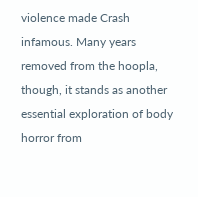violence made Crash infamous. Many years removed from the hoopla, though, it stands as another essential exploration of body horror from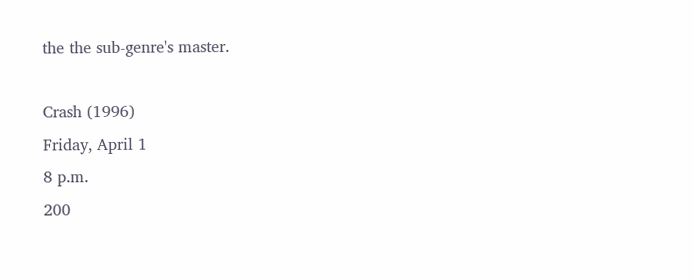the the sub-genre's master.

Crash (1996)
Friday, April 1
8 p.m.
200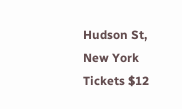Hudson St, New York
Tickets $12